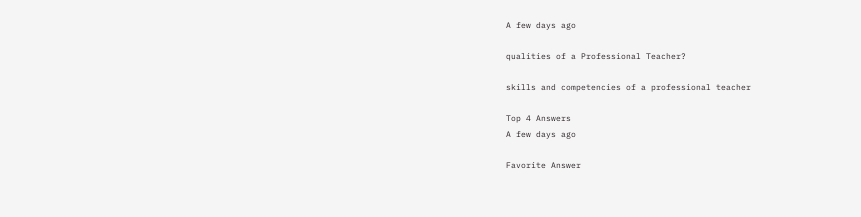A few days ago

qualities of a Professional Teacher?

skills and competencies of a professional teacher

Top 4 Answers
A few days ago

Favorite Answer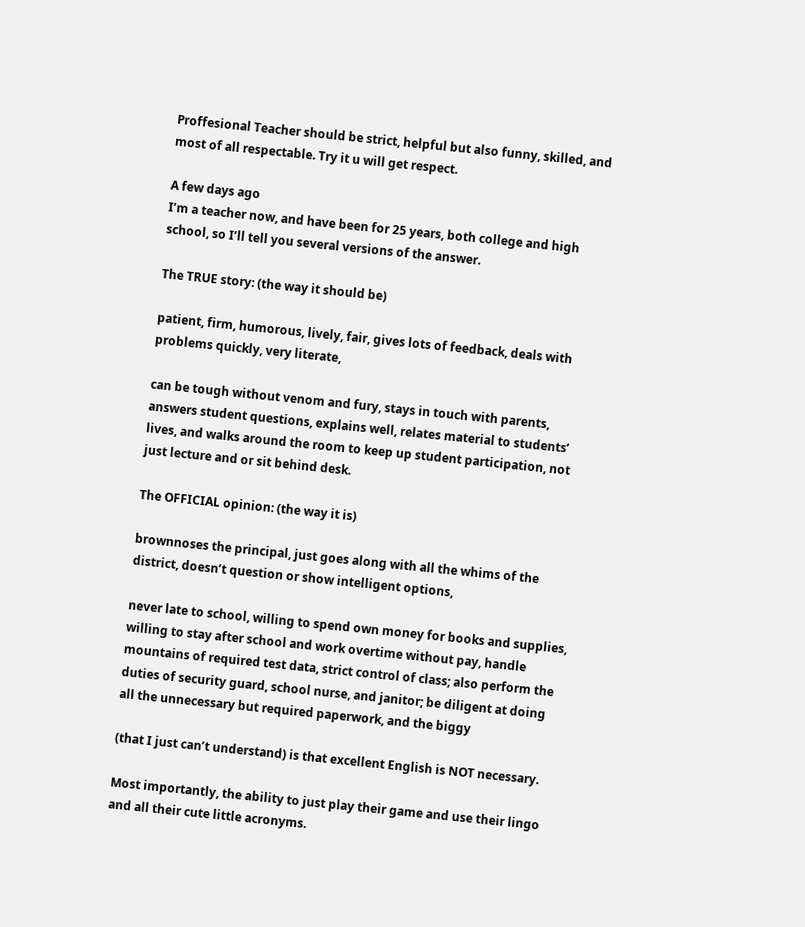Proffesional Teacher should be strict, helpful but also funny, skilled, and most of all respectable. Try it u will get respect.

A few days ago
I’m a teacher now, and have been for 25 years, both college and high school, so I’ll tell you several versions of the answer.

The TRUE story: (the way it should be)

patient, firm, humorous, lively, fair, gives lots of feedback, deals with problems quickly, very literate,

can be tough without venom and fury, stays in touch with parents, answers student questions, explains well, relates material to students’ lives, and walks around the room to keep up student participation, not just lecture and or sit behind desk.

The OFFICIAL opinion: (the way it is)

brownnoses the principal, just goes along with all the whims of the district, doesn’t question or show intelligent options,

never late to school, willing to spend own money for books and supplies, willing to stay after school and work overtime without pay, handle mountains of required test data, strict control of class; also perform the duties of security guard, school nurse, and janitor; be diligent at doing all the unnecessary but required paperwork, and the biggy

(that I just can’t understand) is that excellent English is NOT necessary.

Most importantly, the ability to just play their game and use their lingo and all their cute little acronyms.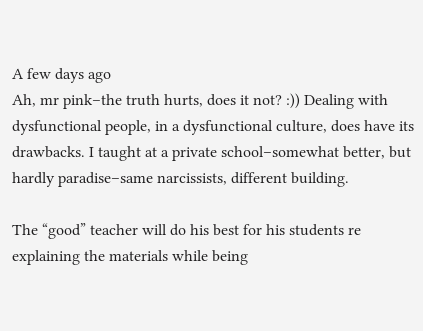A few days ago
Ah, mr pink–the truth hurts, does it not? :)) Dealing with dysfunctional people, in a dysfunctional culture, does have its drawbacks. I taught at a private school–somewhat better, but hardly paradise–same narcissists, different building.

The “good” teacher will do his best for his students re explaining the materials while being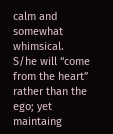calm and somewhat whimsical. S/he will “come from the heart” rather than the ego; yet maintaing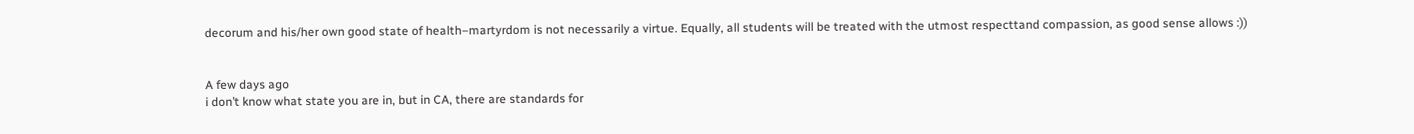decorum and his/her own good state of health–martyrdom is not necessarily a virtue. Equally, all students will be treated with the utmost respecttand compassion, as good sense allows :))


A few days ago
i don’t know what state you are in, but in CA, there are standards for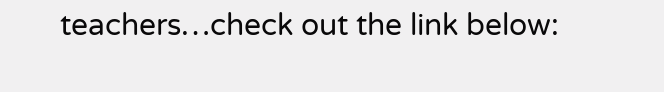teachers…check out the link below: